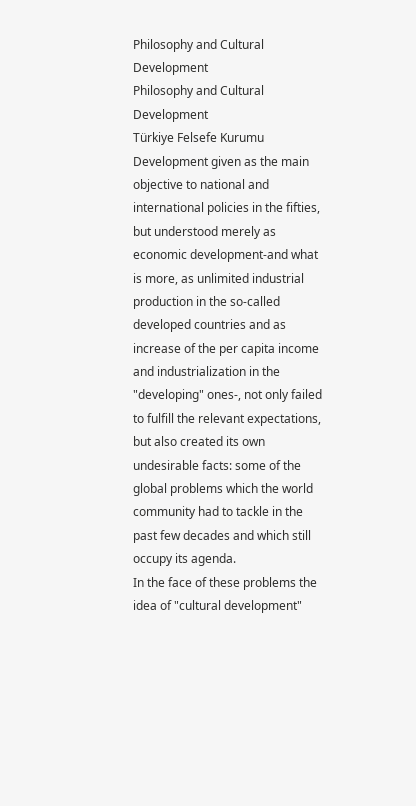Philosophy and Cultural Development
Philosophy and Cultural Development
Türkiye Felsefe Kurumu
Development given as the main objective to national and international policies in the fifties, but understood merely as economic development-and what is more, as unlimited industrial production in the so-called developed countries and as increase of the per capita income and industrialization in the "developing" ones-, not only failed to fulfill the relevant expectations, but also created its own undesirable facts: some of the global problems which the world community had to tackle in the past few decades and which still occupy its agenda.
In the face of these problems the idea of "cultural development"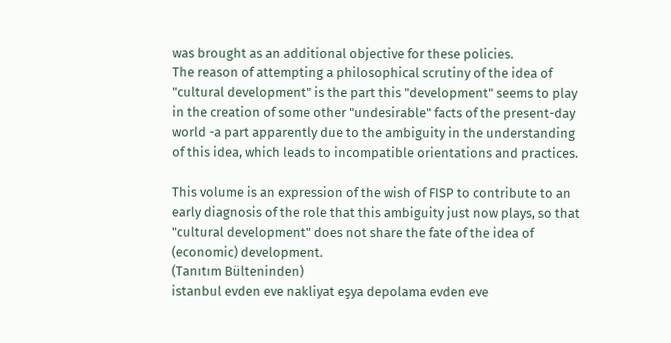was brought as an additional objective for these policies.
The reason of attempting a philosophical scrutiny of the idea of "cultural development" is the part this "development" seems to play in the creation of some other "undesirable" facts of the present-day world -a part apparently due to the ambiguity in the understanding of this idea, which leads to incompatible orientations and practices.

This volume is an expression of the wish of FISP to contribute to an early diagnosis of the role that this ambiguity just now plays, so that "cultural development" does not share the fate of the idea of (economic) development.
(Tanıtım Bülteninden)
istanbul evden eve nakliyat eşya depolama evden eve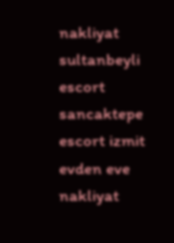nakliyat sultanbeyli escort sancaktepe escort izmit evden eve nakliyat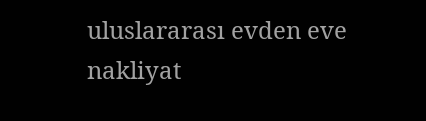uluslararası evden eve nakliyat